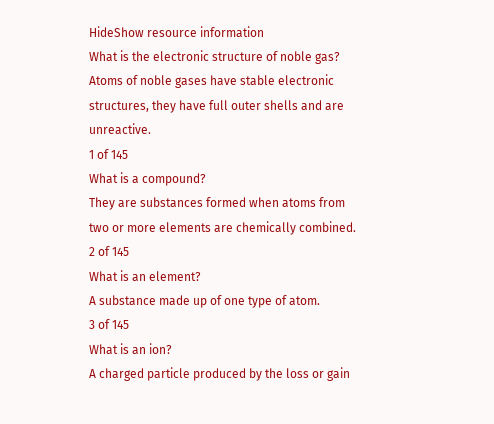HideShow resource information
What is the electronic structure of noble gas?
Atoms of noble gases have stable electronic structures, they have full outer shells and are unreactive.
1 of 145
What is a compound?
They are substances formed when atoms from two or more elements are chemically combined.
2 of 145
What is an element?
A substance made up of one type of atom.
3 of 145
What is an ion?
A charged particle produced by the loss or gain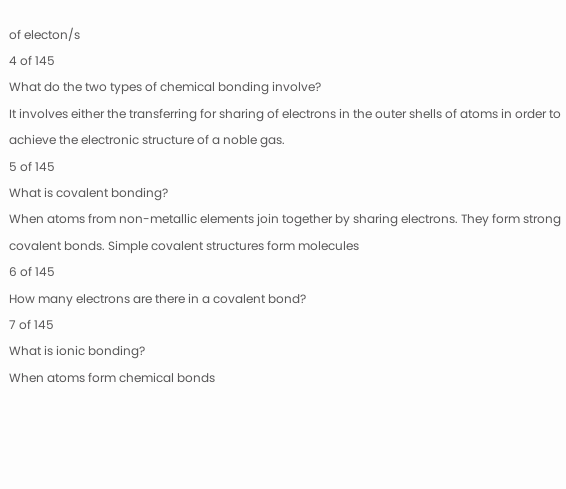of electon/s
4 of 145
What do the two types of chemical bonding involve?
It involves either the transferring for sharing of electrons in the outer shells of atoms in order to achieve the electronic structure of a noble gas.
5 of 145
What is covalent bonding?
When atoms from non-metallic elements join together by sharing electrons. They form strong covalent bonds. Simple covalent structures form molecules
6 of 145
How many electrons are there in a covalent bond?
7 of 145
What is ionic bonding?
When atoms form chemical bonds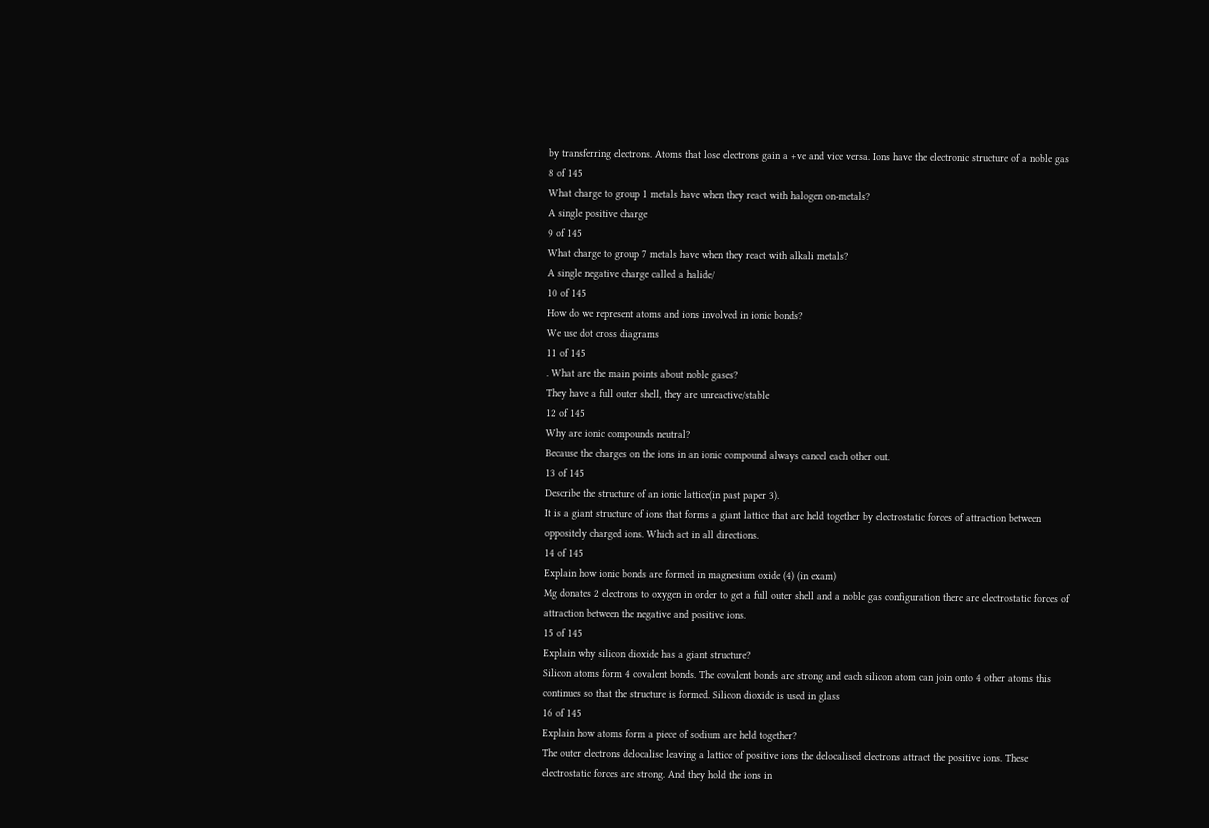by transferring electrons. Atoms that lose electrons gain a +ve and vice versa. Ions have the electronic structure of a noble gas
8 of 145
What charge to group 1 metals have when they react with halogen on-metals?
A single positive charge
9 of 145
What charge to group 7 metals have when they react with alkali metals?
A single negative charge called a halide/
10 of 145
How do we represent atoms and ions involved in ionic bonds?
We use dot cross diagrams
11 of 145
. What are the main points about noble gases?
They have a full outer shell, they are unreactive/stable
12 of 145
Why are ionic compounds neutral?
Because the charges on the ions in an ionic compound always cancel each other out.
13 of 145
Describe the structure of an ionic lattice(in past paper 3).
It is a giant structure of ions that forms a giant lattice that are held together by electrostatic forces of attraction between oppositely charged ions. Which act in all directions.
14 of 145
Explain how ionic bonds are formed in magnesium oxide (4) (in exam)
Mg donates 2 electrons to oxygen in order to get a full outer shell and a noble gas configuration there are electrostatic forces of attraction between the negative and positive ions.
15 of 145
Explain why silicon dioxide has a giant structure?
Silicon atoms form 4 covalent bonds. The covalent bonds are strong and each silicon atom can join onto 4 other atoms this continues so that the structure is formed. Silicon dioxide is used in glass
16 of 145
Explain how atoms form a piece of sodium are held together?
The outer electrons delocalise leaving a lattice of positive ions the delocalised electrons attract the positive ions. These electrostatic forces are strong. And they hold the ions in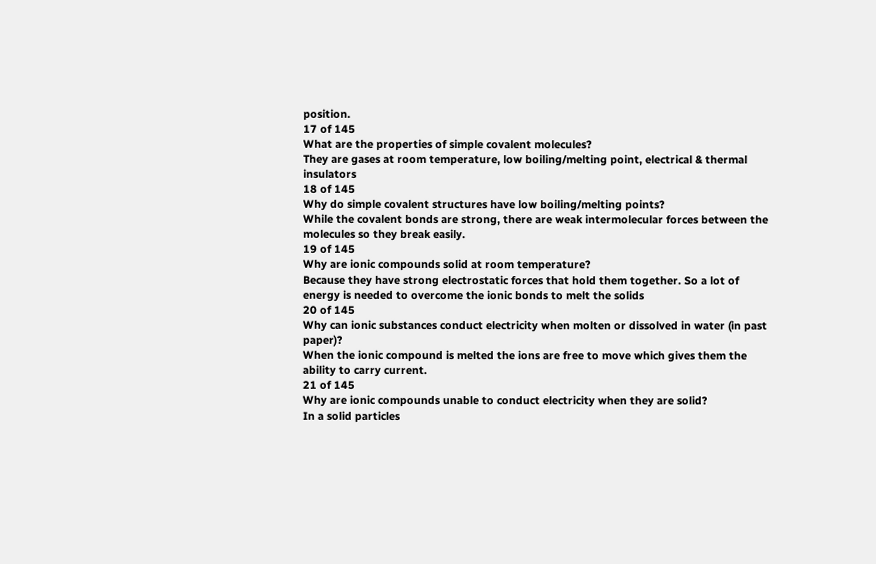position.
17 of 145
What are the properties of simple covalent molecules?
They are gases at room temperature, low boiling/melting point, electrical & thermal insulators
18 of 145
Why do simple covalent structures have low boiling/melting points?
While the covalent bonds are strong, there are weak intermolecular forces between the molecules so they break easily.
19 of 145
Why are ionic compounds solid at room temperature?
Because they have strong electrostatic forces that hold them together. So a lot of energy is needed to overcome the ionic bonds to melt the solids
20 of 145
Why can ionic substances conduct electricity when molten or dissolved in water (in past paper)?
When the ionic compound is melted the ions are free to move which gives them the ability to carry current.
21 of 145
Why are ionic compounds unable to conduct electricity when they are solid?
In a solid particles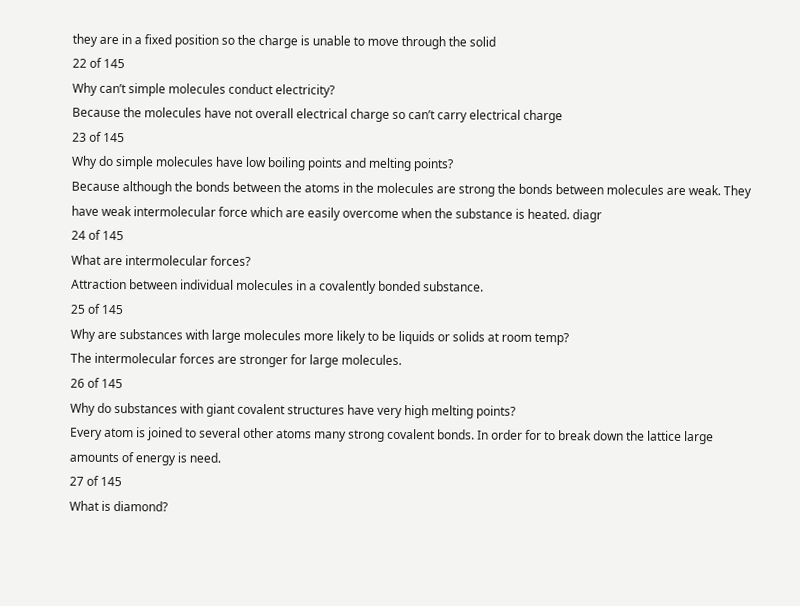they are in a fixed position so the charge is unable to move through the solid
22 of 145
Why can’t simple molecules conduct electricity?
Because the molecules have not overall electrical charge so can’t carry electrical charge
23 of 145
Why do simple molecules have low boiling points and melting points?
Because although the bonds between the atoms in the molecules are strong the bonds between molecules are weak. They have weak intermolecular force which are easily overcome when the substance is heated. diagr
24 of 145
What are intermolecular forces?
Attraction between individual molecules in a covalently bonded substance.
25 of 145
Why are substances with large molecules more likely to be liquids or solids at room temp?
The intermolecular forces are stronger for large molecules.
26 of 145
Why do substances with giant covalent structures have very high melting points?
Every atom is joined to several other atoms many strong covalent bonds. In order for to break down the lattice large amounts of energy is need.
27 of 145
What is diamond?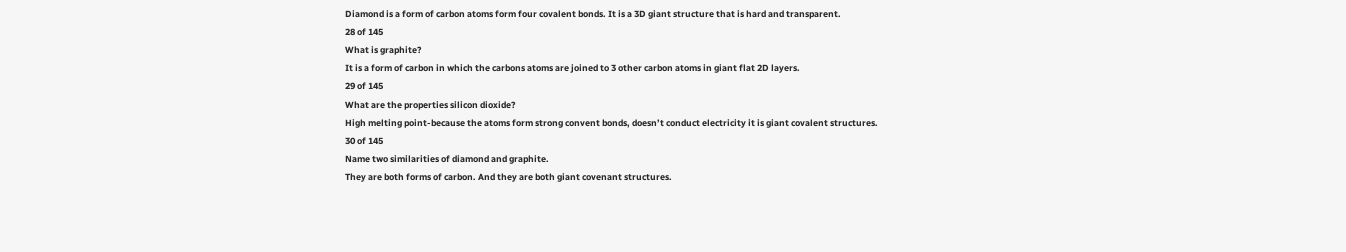Diamond is a form of carbon atoms form four covalent bonds. It is a 3D giant structure that is hard and transparent.
28 of 145
What is graphite?
It is a form of carbon in which the carbons atoms are joined to 3 other carbon atoms in giant flat 2D layers.
29 of 145
What are the properties silicon dioxide?
High melting point-because the atoms form strong convent bonds, doesn’t conduct electricity it is giant covalent structures.
30 of 145
Name two similarities of diamond and graphite.
They are both forms of carbon. And they are both giant covenant structures.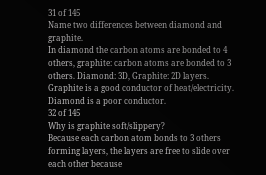31 of 145
Name two differences between diamond and graphite.
In diamond the carbon atoms are bonded to 4 others, graphite: carbon atoms are bonded to 3 others. Diamond: 3D, Graphite: 2D layers. Graphite is a good conductor of heat/electricity. Diamond is a poor conductor.
32 of 145
Why is graphite soft/slippery?
Because each carbon atom bonds to 3 others forming layers, the layers are free to slide over each other because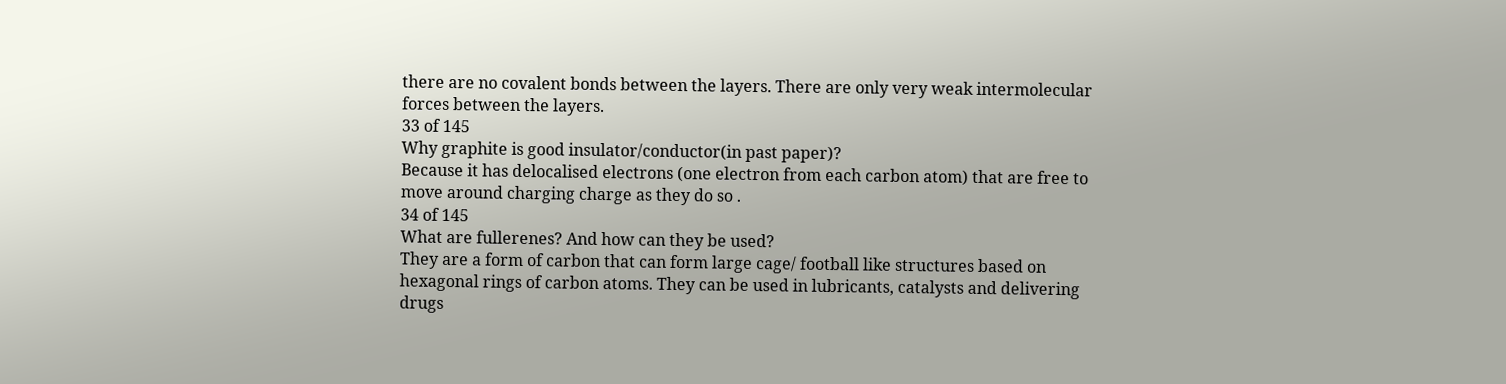there are no covalent bonds between the layers. There are only very weak intermolecular forces between the layers.
33 of 145
Why graphite is good insulator/conductor(in past paper)?
Because it has delocalised electrons (one electron from each carbon atom) that are free to move around charging charge as they do so .
34 of 145
What are fullerenes? And how can they be used?
They are a form of carbon that can form large cage/ football like structures based on hexagonal rings of carbon atoms. They can be used in lubricants, catalysts and delivering drugs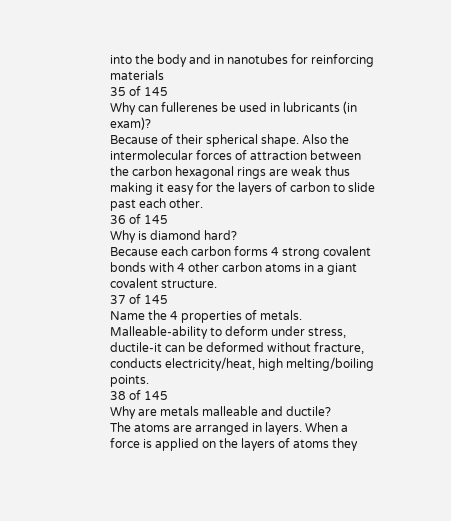into the body and in nanotubes for reinforcing materials
35 of 145
Why can fullerenes be used in lubricants (in exam)?
Because of their spherical shape. Also the intermolecular forces of attraction between the carbon hexagonal rings are weak thus making it easy for the layers of carbon to slide past each other.
36 of 145
Why is diamond hard?
Because each carbon forms 4 strong covalent bonds with 4 other carbon atoms in a giant covalent structure.
37 of 145
Name the 4 properties of metals.
Malleable-ability to deform under stress, ductile-it can be deformed without fracture, conducts electricity/heat, high melting/boiling points.
38 of 145
Why are metals malleable and ductile?
The atoms are arranged in layers. When a force is applied on the layers of atoms they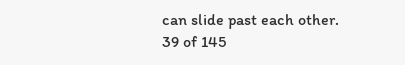can slide past each other.
39 of 145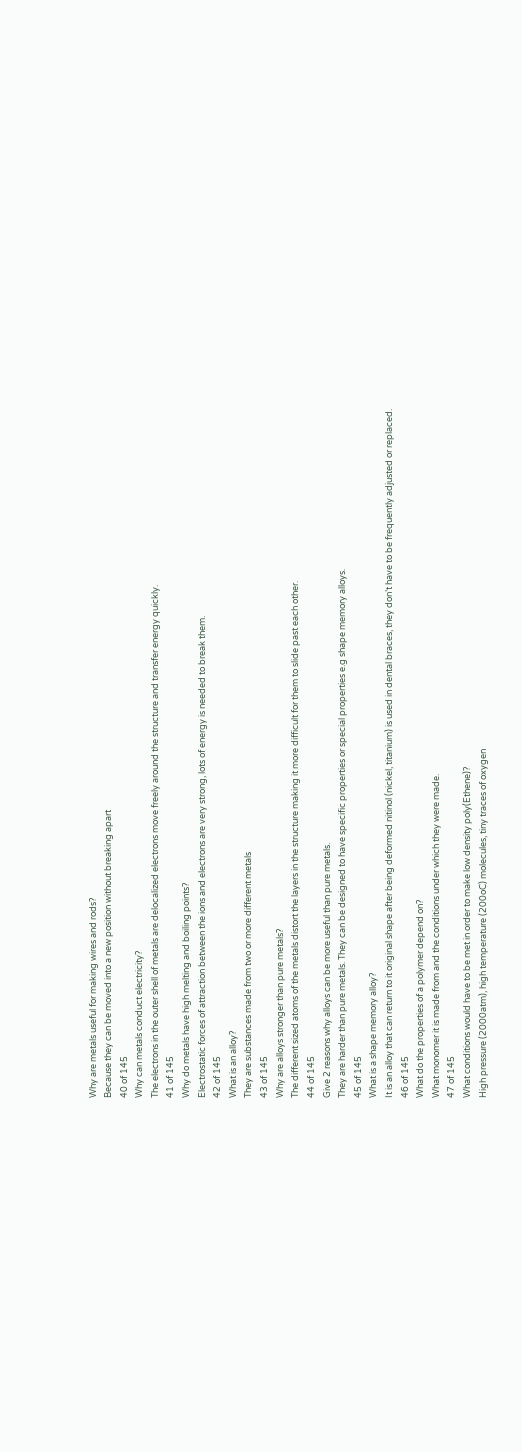Why are metals useful for making wires and rods?
Because they can be moved into a new position without breaking apart
40 of 145
Why can metals conduct electricity?
The electrons in the outer shell of metals are delocalized electrons move freely around the structure and transfer energy quickly.
41 of 145
Why do metals have high melting and boiling points?
Electrostatic forces of attraction between the ions and electrons are very strong, lots of energy is needed to break them.
42 of 145
What is an alloy?
They are substances made from two or more different metals
43 of 145
Why are alloys stronger than pure metals?
The different sized atoms of the metals distort the layers in the structure making it more difficult for them to slide past each other.
44 of 145
Give 2 reasons why alloys can be more useful than pure metals.
They are harder than pure metals. They can be designed to have specific properties or special properties e.g shape memory alloys.
45 of 145
What is a shape memory alloy?
It is an alloy that can return to it original shape after being deformed nitinol (nickel, titanium) is used in dental braces, they don’t have to be frequently adjusted or replaced.
46 of 145
What do the properties of a polymer depend on?
What monomer it is made from and the conditions under which they were made.
47 of 145
What conditions would have to be met in order to make low density poly(Ethene)?
High pressure (2000atm), high temperature (200oC) molecules, tiny traces of oxygen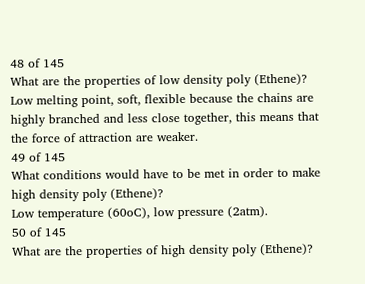48 of 145
What are the properties of low density poly (Ethene)?
Low melting point, soft, flexible because the chains are highly branched and less close together, this means that the force of attraction are weaker.
49 of 145
What conditions would have to be met in order to make high density poly (Ethene)?
Low temperature (60oC), low pressure (2atm).
50 of 145
What are the properties of high density poly (Ethene)?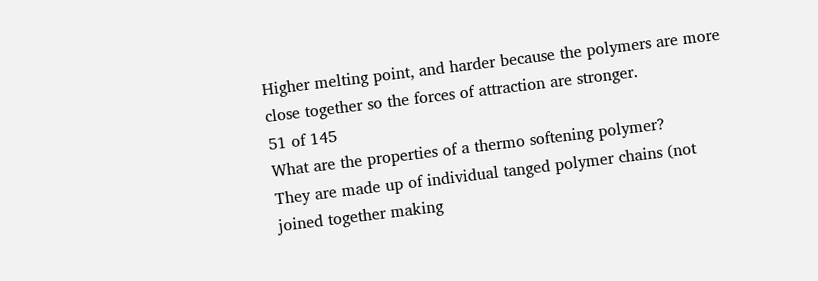Higher melting point, and harder because the polymers are more close together so the forces of attraction are stronger.
51 of 145
What are the properties of a thermo softening polymer?
They are made up of individual tanged polymer chains (not joined together making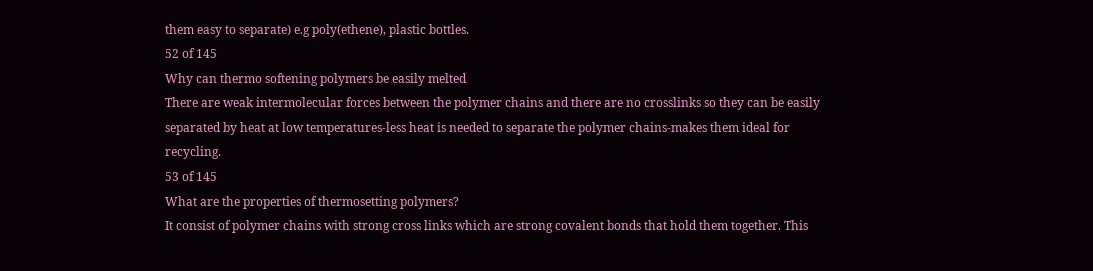them easy to separate) e.g poly(ethene), plastic bottles.
52 of 145
Why can thermo softening polymers be easily melted
There are weak intermolecular forces between the polymer chains and there are no crosslinks so they can be easily separated by heat at low temperatures-less heat is needed to separate the polymer chains-makes them ideal for recycling.
53 of 145
What are the properties of thermosetting polymers?
It consist of polymer chains with strong cross links which are strong covalent bonds that hold them together. This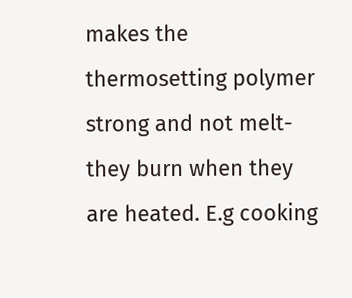makes the thermosetting polymer strong and not melt-they burn when they are heated. E.g cooking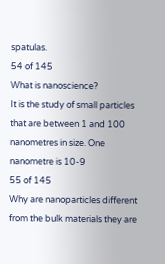spatulas.
54 of 145
What is nanoscience?
It is the study of small particles that are between 1 and 100 nanometres in size. One nanometre is 10-9
55 of 145
Why are nanoparticles different from the bulk materials they are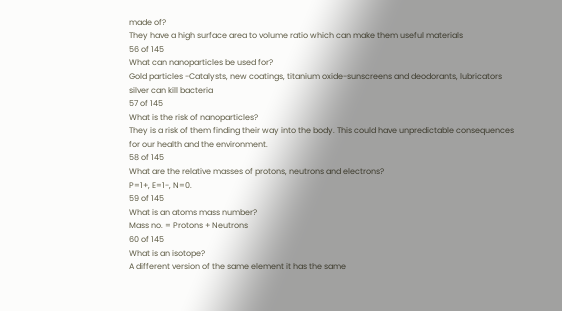made of?
They have a high surface area to volume ratio which can make them useful materials
56 of 145
What can nanoparticles be used for?
Gold particles -Catalysts, new coatings, titanium oxide-sunscreens and deodorants, lubricators silver can kill bacteria
57 of 145
What is the risk of nanoparticles?
They is a risk of them finding their way into the body. This could have unpredictable consequences for our health and the environment.
58 of 145
What are the relative masses of protons, neutrons and electrons?
P=1+, E=1-, N=0.
59 of 145
What is an atoms mass number?
Mass no. = Protons + Neutrons
60 of 145
What is an isotope?
A different version of the same element it has the same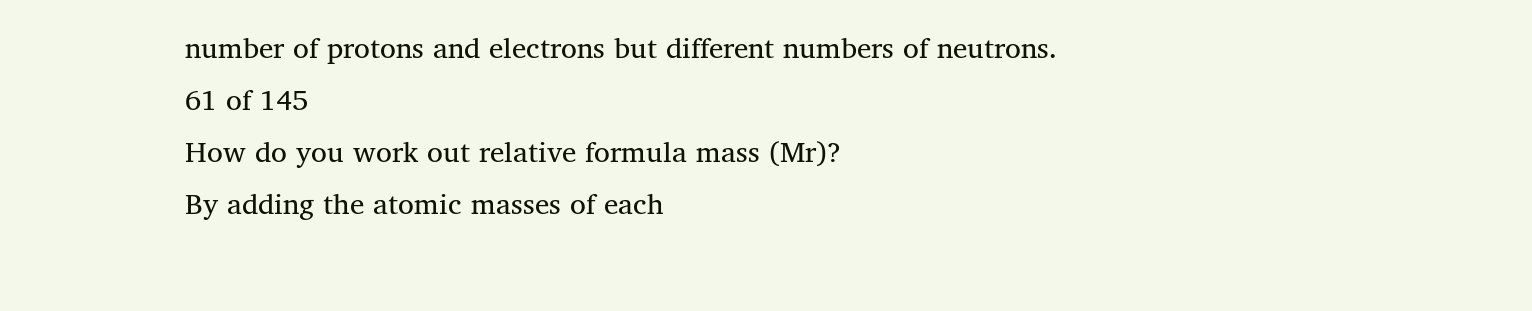number of protons and electrons but different numbers of neutrons.
61 of 145
How do you work out relative formula mass (Mr)?
By adding the atomic masses of each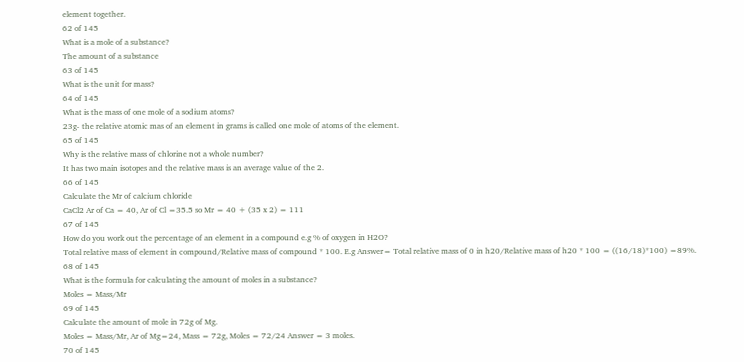element together.
62 of 145
What is a mole of a substance?
The amount of a substance
63 of 145
What is the unit for mass?
64 of 145
What is the mass of one mole of a sodium atoms?
23g- the relative atomic mas of an element in grams is called one mole of atoms of the element.
65 of 145
Why is the relative mass of chlorine not a whole number?
It has two main isotopes and the relative mass is an average value of the 2.
66 of 145
Calculate the Mr of calcium chloride
CaCl2 Ar of Ca = 40, Ar of Cl =35.5 so Mr = 40 + (35 x 2) = 111
67 of 145
How do you work out the percentage of an element in a compound e.g % of oxygen in H2O?
Total relative mass of element in compound/Relative mass of compound * 100. E.g Answer= Total relative mass of 0 in h20/Relative mass of h20 * 100 = ((16/18)*100) =89%.
68 of 145
What is the formula for calculating the amount of moles in a substance?
Moles = Mass/Mr
69 of 145
Calculate the amount of mole in 72g of Mg.
Moles = Mass/Mr, Ar of Mg=24, Mass = 72g, Moles = 72/24 Answer = 3 moles.
70 of 145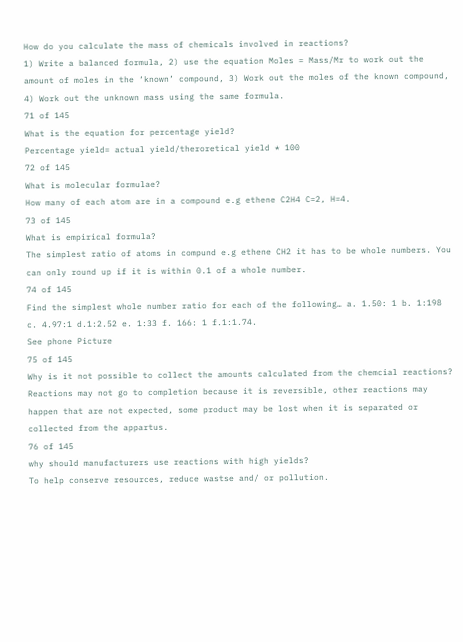How do you calculate the mass of chemicals involved in reactions?
1) Write a balanced formula, 2) use the equation Moles = Mass/Mr to work out the amount of moles in the ‘known’ compound, 3) Work out the moles of the known compound, 4) Work out the unknown mass using the same formula.
71 of 145
What is the equation for percentage yield?
Percentage yield= actual yield/theroretical yield * 100
72 of 145
What is molecular formulae?
How many of each atom are in a compound e.g ethene C2H4 C=2, H=4.
73 of 145
What is empirical formula?
The simplest ratio of atoms in compund e.g ethene CH2 it has to be whole numbers. You can only round up if it is within 0.1 of a whole number.
74 of 145
Find the simplest whole number ratio for each of the following… a. 1.50: 1 b. 1:198 c. 4.97:1 d.1:2.52 e. 1:33 f. 166: 1 f.1:1.74.
See phone Picture
75 of 145
Why is it not possible to collect the amounts calculated from the chemcial reactions?
Reactions may not go to completion because it is reversible, other reactions may happen that are not expected, some product may be lost when it is separated or collected from the appartus.
76 of 145
why should manufacturers use reactions with high yields?
To help conserve resources, reduce wastse and/ or pollution.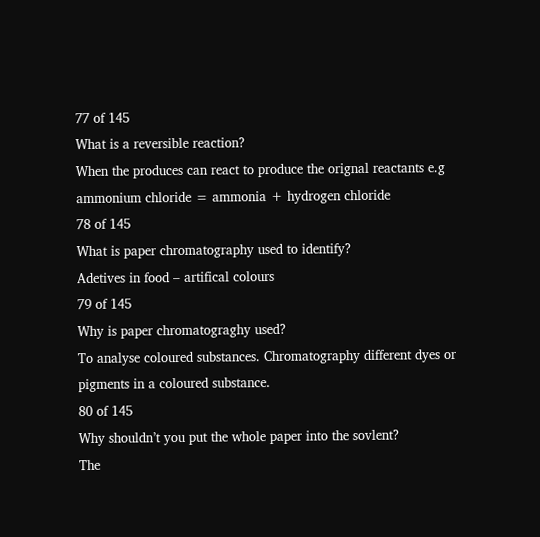77 of 145
What is a reversible reaction?
When the produces can react to produce the orignal reactants e.g ammonium chloride = ammonia + hydrogen chloride
78 of 145
What is paper chromatography used to identify?
Adetives in food – artifical colours
79 of 145
Why is paper chromatograghy used?
To analyse coloured substances. Chromatography different dyes or pigments in a coloured substance.
80 of 145
Why shouldn’t you put the whole paper into the sovlent?
The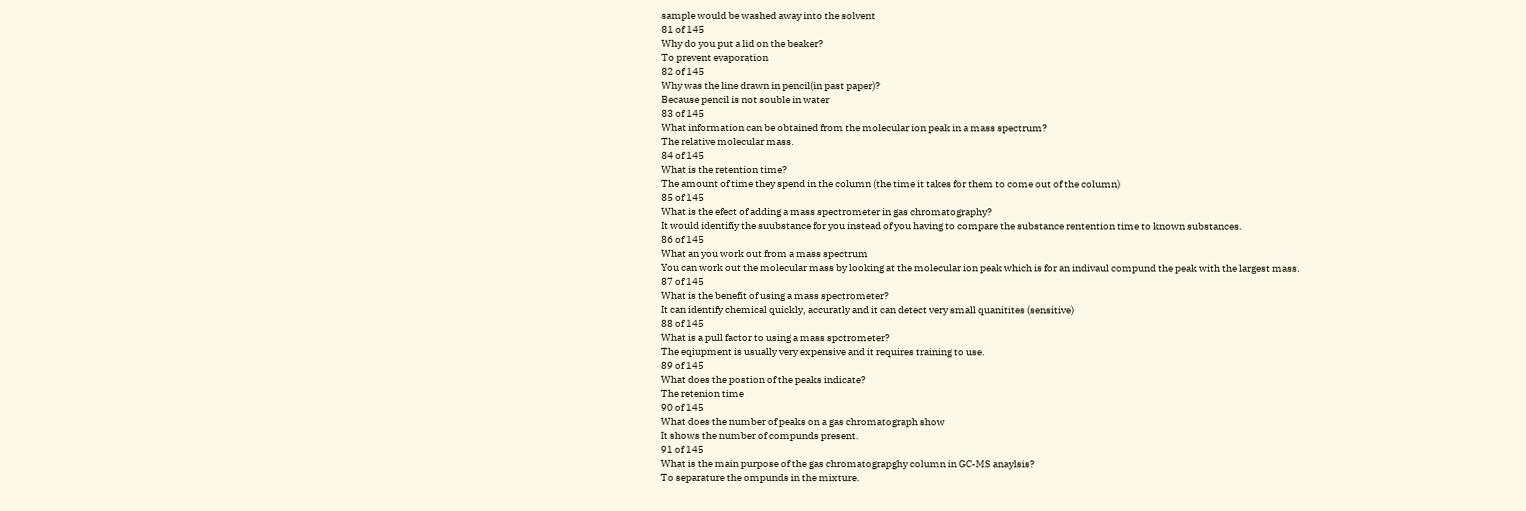sample would be washed away into the solvent
81 of 145
Why do you put a lid on the beaker?
To prevent evaporation
82 of 145
Why was the line drawn in pencil(in past paper)?
Because pencil is not souble in water
83 of 145
What information can be obtained from the molecular ion peak in a mass spectrum?
The relative molecular mass.
84 of 145
What is the retention time?
The amount of time they spend in the column (the time it takes for them to come out of the column)
85 of 145
What is the efect of adding a mass spectrometer in gas chromatography?
It would identifiy the suubstance for you instead of you having to compare the substance rentention time to known substances.
86 of 145
What an you work out from a mass spectrum
You can work out the molecular mass by looking at the molecular ion peak which is for an indivaul compund the peak with the largest mass.
87 of 145
What is the benefit of using a mass spectrometer?
It can identify chemical quickly, accuratly and it can detect very small quanitites (sensitive)
88 of 145
What is a pull factor to using a mass spctrometer?
The eqiupment is usually very expensive and it requires training to use.
89 of 145
What does the postion of the peaks indicate?
The retenion time
90 of 145
What does the number of peaks on a gas chromatograph show
It shows the number of compunds present.
91 of 145
What is the main purpose of the gas chromatograpghy column in GC-MS anaylsis?
To separature the ompunds in the mixture.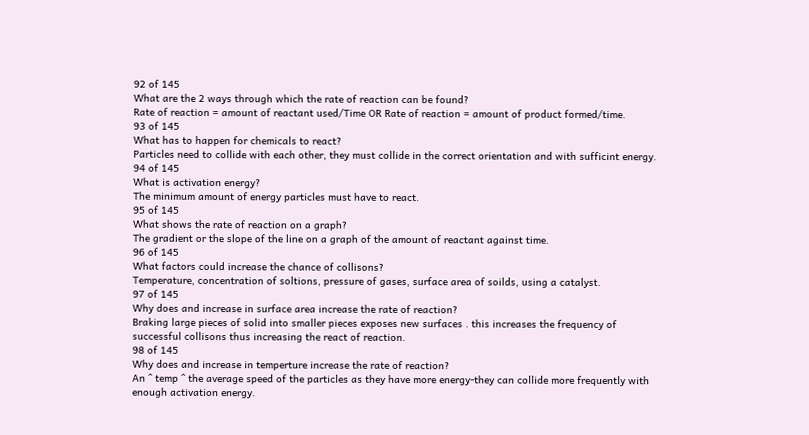92 of 145
What are the 2 ways through which the rate of reaction can be found?
Rate of reaction = amount of reactant used/Time OR Rate of reaction = amount of product formed/time.
93 of 145
What has to happen for chemicals to react?
Particles need to collide with each other, they must collide in the correct orientation and with sufficint energy.
94 of 145
What is activation energy?
The minimum amount of energy particles must have to react.
95 of 145
What shows the rate of reaction on a graph?
The gradient or the slope of the line on a graph of the amount of reactant against time.
96 of 145
What factors could increase the chance of collisons?
Temperature, concentration of soltions, pressure of gases, surface area of soilds, using a catalyst.
97 of 145
Why does and increase in surface area increase the rate of reaction?
Braking large pieces of solid into smaller pieces exposes new surfaces . this increases the frequency of successful collisons thus increasing the react of reaction.
98 of 145
Why does and increase in temperture increase the rate of reaction?
An ^ temp ^ the average speed of the particles as they have more energy-they can collide more frequently with enough activation energy.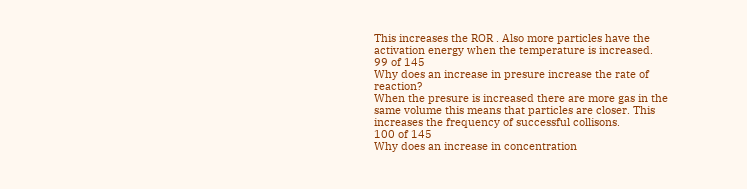This increases the ROR . Also more particles have the activation energy when the temperature is increased.
99 of 145
Why does an increase in presure increase the rate of reaction?
When the presure is increased there are more gas in the same volume this means that particles are closer. This increases the frequency of successful collisons.
100 of 145
Why does an increase in concentration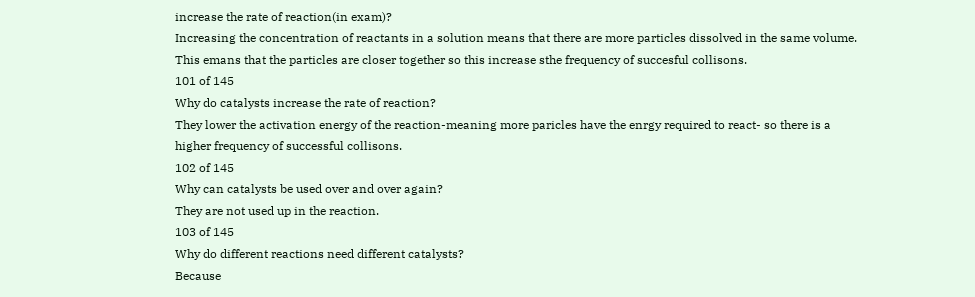increase the rate of reaction(in exam)?
Increasing the concentration of reactants in a solution means that there are more particles dissolved in the same volume. This emans that the particles are closer together so this increase sthe frequency of succesful collisons.
101 of 145
Why do catalysts increase the rate of reaction?
They lower the activation energy of the reaction-meaning more paricles have the enrgy required to react- so there is a higher frequency of successful collisons.
102 of 145
Why can catalysts be used over and over again?
They are not used up in the reaction.
103 of 145
Why do different reactions need different catalysts?
Because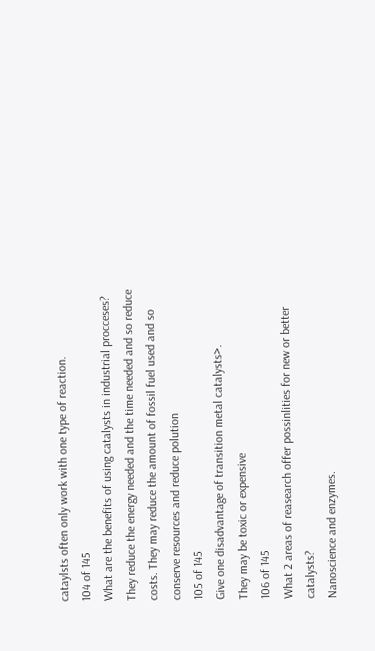cataylsts often only work with one type of reaction.
104 of 145
What are the benefits of using catalysts in industrial procceses?
They reduce the energy needed and the time needed and so reduce costs. They may reduce the amount of fossil fuel used and so conserve resources and reduce polution
105 of 145
Give one disadvantage of transition metal catalysts>.
They may be toxic or expensive
106 of 145
What 2 areas of reasearch offer possinlities for new or better catalysts?
Nanoscience and enzymes.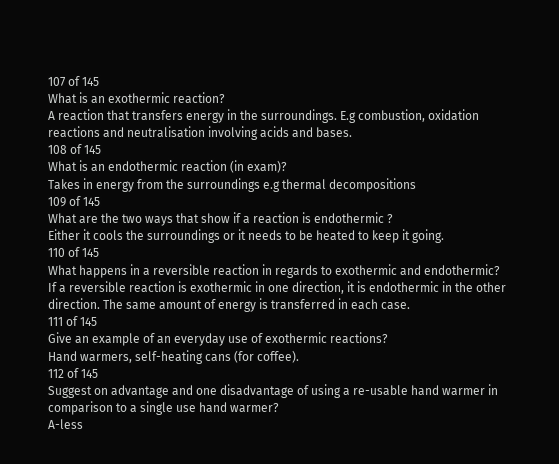107 of 145
What is an exothermic reaction?
A reaction that transfers energy in the surroundings. E.g combustion, oxidation reactions and neutralisation involving acids and bases.
108 of 145
What is an endothermic reaction (in exam)?
Takes in energy from the surroundings e.g thermal decompositions
109 of 145
What are the two ways that show if a reaction is endothermic ?
Either it cools the surroundings or it needs to be heated to keep it going.
110 of 145
What happens in a reversible reaction in regards to exothermic and endothermic?
If a reversible reaction is exothermic in one direction, it is endothermic in the other direction. The same amount of energy is transferred in each case.
111 of 145
Give an example of an everyday use of exothermic reactions?
Hand warmers, self-heating cans (for coffee).
112 of 145
Suggest on advantage and one disadvantage of using a re-usable hand warmer in comparison to a single use hand warmer?
A-less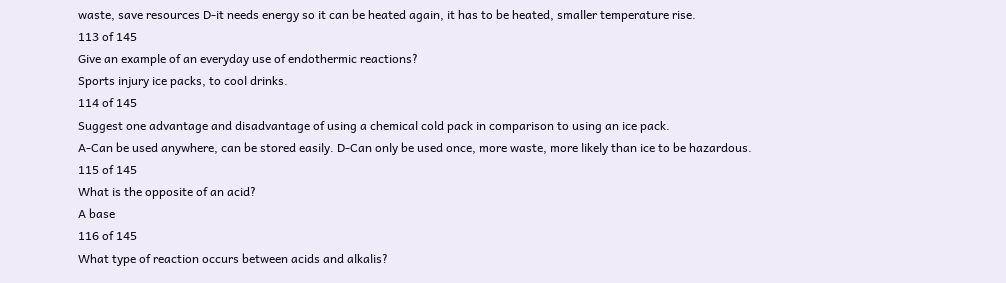waste, save resources D-it needs energy so it can be heated again, it has to be heated, smaller temperature rise.
113 of 145
Give an example of an everyday use of endothermic reactions?
Sports injury ice packs, to cool drinks.
114 of 145
Suggest one advantage and disadvantage of using a chemical cold pack in comparison to using an ice pack.
A-Can be used anywhere, can be stored easily. D-Can only be used once, more waste, more likely than ice to be hazardous.
115 of 145
What is the opposite of an acid?
A base
116 of 145
What type of reaction occurs between acids and alkalis?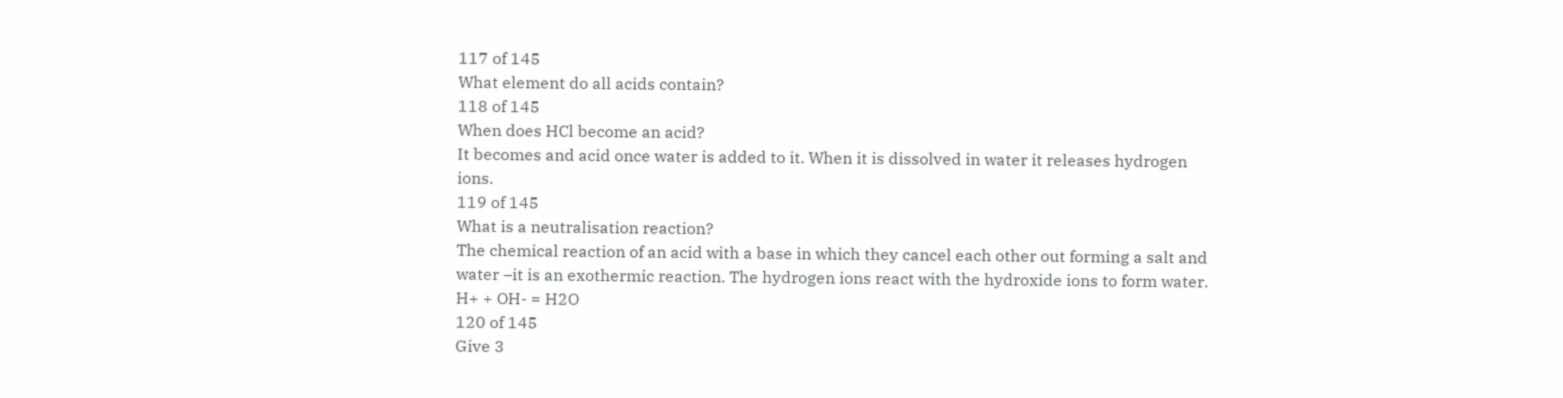117 of 145
What element do all acids contain?
118 of 145
When does HCl become an acid?
It becomes and acid once water is added to it. When it is dissolved in water it releases hydrogen ions.
119 of 145
What is a neutralisation reaction?
The chemical reaction of an acid with a base in which they cancel each other out forming a salt and water –it is an exothermic reaction. The hydrogen ions react with the hydroxide ions to form water. H+ + OH- = H2O
120 of 145
Give 3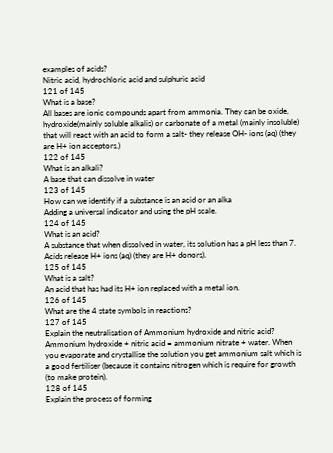examples of acids?
Nitric acid, hydrochloric acid and sulphuric acid
121 of 145
What is a base?
All bases are ionic compounds apart from ammonia. They can be oxide, hydroxide(mainly soluble alkalis) or carbonate of a metal (mainly insoluble) that will react with an acid to form a salt- they release OH- ions (aq) (they are H+ ion acceptors.)
122 of 145
What is an alkali?
A base that can dissolve in water
123 of 145
How can we identify if a substance is an acid or an alka
Adding a universal indicator and using the pH scale.
124 of 145
What is an acid?
A substance that when dissolved in water, its solution has a pH less than 7. Acids release H+ ions (aq) (they are H+ donors).
125 of 145
What is a salt?
An acid that has had its H+ ion replaced with a metal ion.
126 of 145
What are the 4 state symbols in reactions?
127 of 145
Explain the neutralisation of Ammonium hydroxide and nitric acid?
Ammonium hydroxide + nitric acid = ammonium nitrate + water. When you evaporate and crystallise the solution you get ammonium salt which is a good fertiliser (because it contains nitrogen which is require for growth (to make protein).
128 of 145
Explain the process of forming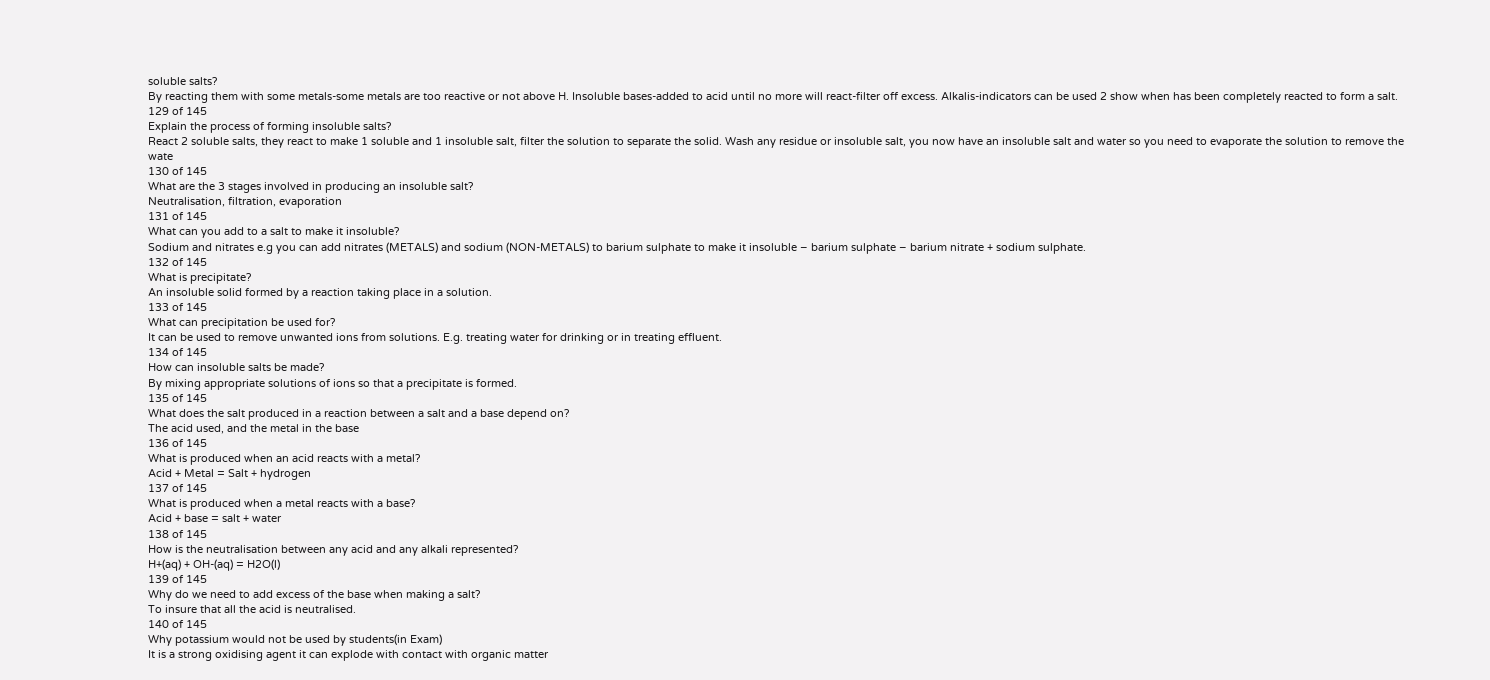soluble salts?
By reacting them with some metals-some metals are too reactive or not above H. Insoluble bases-added to acid until no more will react-filter off excess. Alkalis-indicators can be used 2 show when has been completely reacted to form a salt.
129 of 145
Explain the process of forming insoluble salts?
React 2 soluble salts, they react to make 1 soluble and 1 insoluble salt, filter the solution to separate the solid. Wash any residue or insoluble salt, you now have an insoluble salt and water so you need to evaporate the solution to remove the wate
130 of 145
What are the 3 stages involved in producing an insoluble salt?
Neutralisation, filtration, evaporation
131 of 145
What can you add to a salt to make it insoluble?
Sodium and nitrates e.g you can add nitrates (METALS) and sodium (NON-METALS) to barium sulphate to make it insoluble – barium sulphate – barium nitrate + sodium sulphate.
132 of 145
What is precipitate?
An insoluble solid formed by a reaction taking place in a solution.
133 of 145
What can precipitation be used for?
It can be used to remove unwanted ions from solutions. E.g. treating water for drinking or in treating effluent.
134 of 145
How can insoluble salts be made?
By mixing appropriate solutions of ions so that a precipitate is formed.
135 of 145
What does the salt produced in a reaction between a salt and a base depend on?
The acid used, and the metal in the base
136 of 145
What is produced when an acid reacts with a metal?
Acid + Metal = Salt + hydrogen
137 of 145
What is produced when a metal reacts with a base?
Acid + base = salt + water
138 of 145
How is the neutralisation between any acid and any alkali represented?
H+(aq) + OH-(aq) = H2O(l)
139 of 145
Why do we need to add excess of the base when making a salt?
To insure that all the acid is neutralised.
140 of 145
Why potassium would not be used by students(in Exam)
It is a strong oxidising agent it can explode with contact with organic matter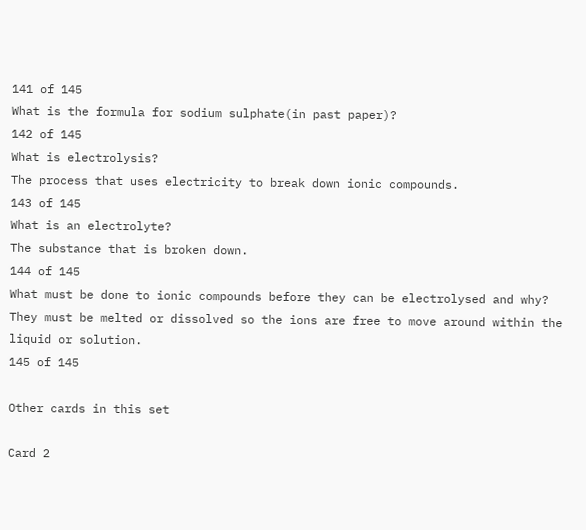141 of 145
What is the formula for sodium sulphate(in past paper)?
142 of 145
What is electrolysis?
The process that uses electricity to break down ionic compounds.
143 of 145
What is an electrolyte?
The substance that is broken down.
144 of 145
What must be done to ionic compounds before they can be electrolysed and why?
They must be melted or dissolved so the ions are free to move around within the liquid or solution.
145 of 145

Other cards in this set

Card 2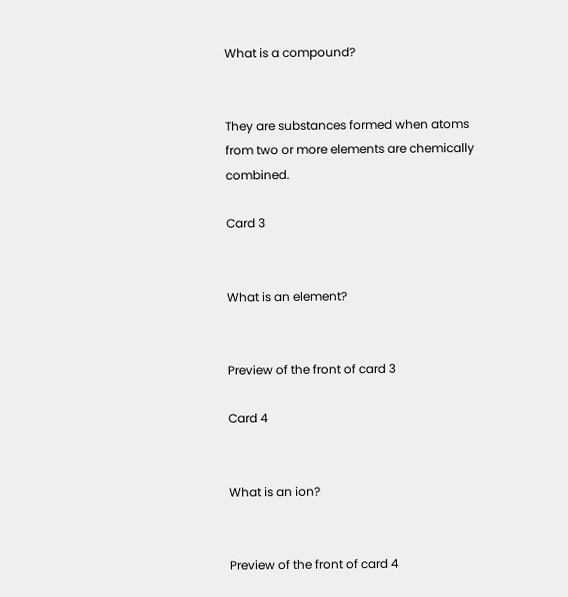What is a compound?


They are substances formed when atoms from two or more elements are chemically combined.

Card 3


What is an element?


Preview of the front of card 3

Card 4


What is an ion?


Preview of the front of card 4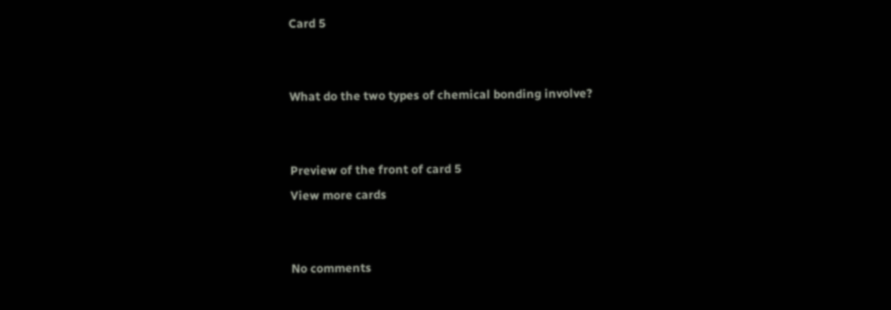Card 5


What do the two types of chemical bonding involve?


Preview of the front of card 5
View more cards


No comments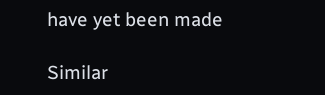have yet been made

Similar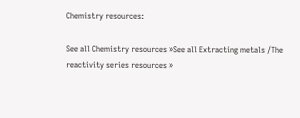Chemistry resources:

See all Chemistry resources »See all Extracting metals /The reactivity series resources »